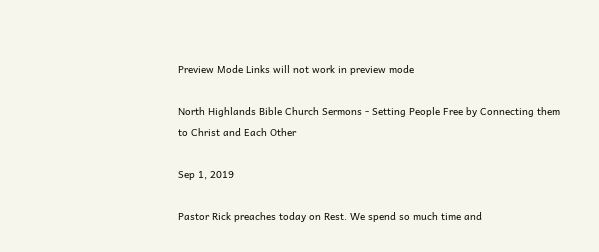Preview Mode Links will not work in preview mode

North Highlands Bible Church Sermons - Setting People Free by Connecting them to Christ and Each Other

Sep 1, 2019

Pastor Rick preaches today on Rest. We spend so much time and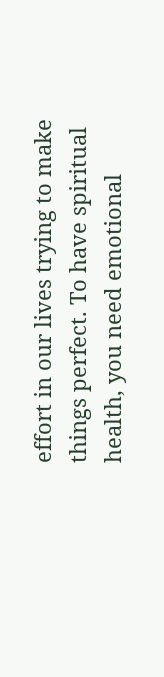effort in our lives trying to make things perfect. To have spiritual health, you need emotional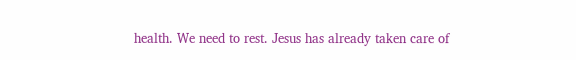health. We need to rest. Jesus has already taken care of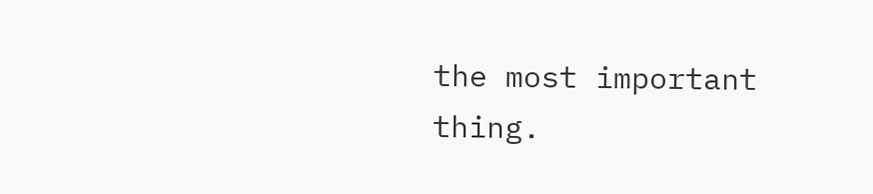the most important thing.